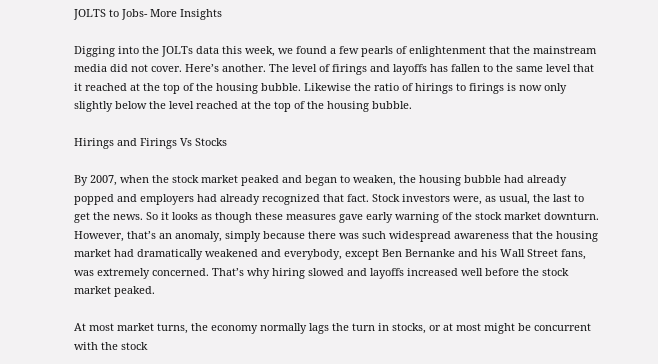JOLTS to Jobs- More Insights

Digging into the JOLTs data this week, we found a few pearls of enlightenment that the mainstream media did not cover. Here’s another. The level of firings and layoffs has fallen to the same level that it reached at the top of the housing bubble. Likewise the ratio of hirings to firings is now only slightly below the level reached at the top of the housing bubble.

Hirings and Firings Vs Stocks

By 2007, when the stock market peaked and began to weaken, the housing bubble had already popped and employers had already recognized that fact. Stock investors were, as usual, the last to get the news. So it looks as though these measures gave early warning of the stock market downturn. However, that’s an anomaly, simply because there was such widespread awareness that the housing market had dramatically weakened and everybody, except Ben Bernanke and his Wall Street fans, was extremely concerned. That’s why hiring slowed and layoffs increased well before the stock market peaked.

At most market turns, the economy normally lags the turn in stocks, or at most might be concurrent with the stock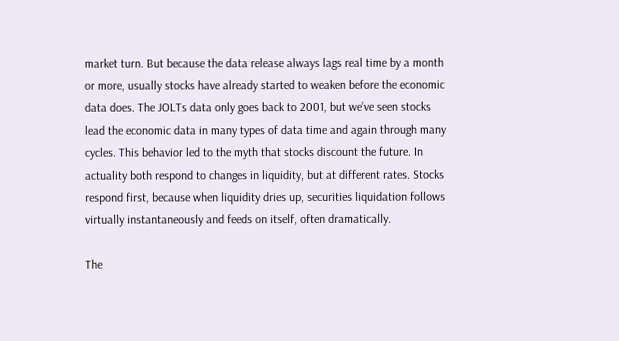market turn. But because the data release always lags real time by a month or more, usually stocks have already started to weaken before the economic data does. The JOLTs data only goes back to 2001, but we’ve seen stocks lead the economic data in many types of data time and again through many cycles. This behavior led to the myth that stocks discount the future. In actuality both respond to changes in liquidity, but at different rates. Stocks respond first, because when liquidity dries up, securities liquidation follows virtually instantaneously and feeds on itself, often dramatically.

The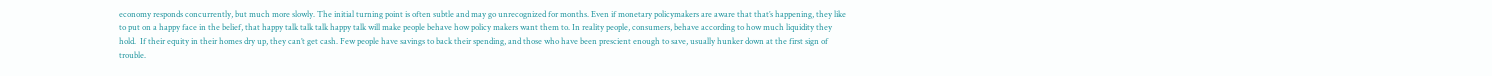economy responds concurrently, but much more slowly. The initial turning point is often subtle and may go unrecognized for months. Even if monetary policymakers are aware that that’s happening, they like to put on a happy face in the belief, that happy talk talk talk happy talk will make people behave how policy makers want them to. In reality people, consumers, behave according to how much liquidity they hold.  If their equity in their homes dry up, they can’t get cash. Few people have savings to back their spending, and those who have been prescient enough to save, usually hunker down at the first sign of trouble.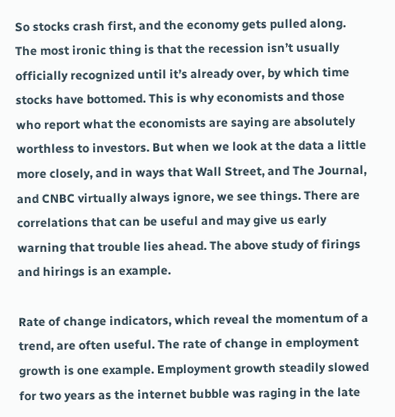So stocks crash first, and the economy gets pulled along. The most ironic thing is that the recession isn’t usually officially recognized until it’s already over, by which time stocks have bottomed. This is why economists and those who report what the economists are saying are absolutely worthless to investors. But when we look at the data a little more closely, and in ways that Wall Street, and The Journal, and CNBC virtually always ignore, we see things. There are correlations that can be useful and may give us early warning that trouble lies ahead. The above study of firings and hirings is an example.

Rate of change indicators, which reveal the momentum of a trend, are often useful. The rate of change in employment growth is one example. Employment growth steadily slowed for two years as the internet bubble was raging in the late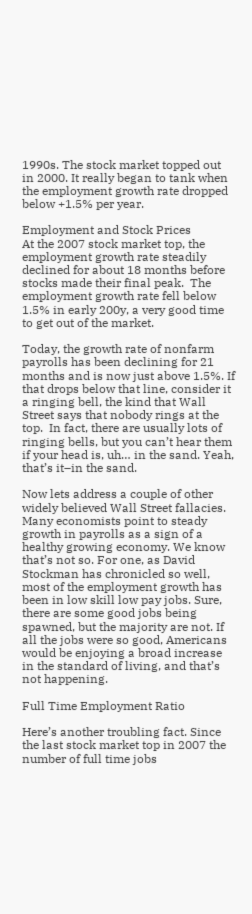1990s. The stock market topped out in 2000. It really began to tank when the employment growth rate dropped below +1.5% per year.

Employment and Stock Prices
At the 2007 stock market top, the employment growth rate steadily declined for about 18 months before stocks made their final peak.  The employment growth rate fell below 1.5% in early 200y, a very good time to get out of the market.

Today, the growth rate of nonfarm payrolls has been declining for 21 months and is now just above 1.5%. If that drops below that line, consider it a ringing bell, the kind that Wall Street says that nobody rings at the top.  In fact, there are usually lots of ringing bells, but you can’t hear them if your head is, uh… in the sand. Yeah, that’s it–in the sand.

Now lets address a couple of other widely believed Wall Street fallacies.  Many economists point to steady growth in payrolls as a sign of a healthy growing economy. We know that’s not so. For one, as David Stockman has chronicled so well, most of the employment growth has been in low skill low pay jobs. Sure, there are some good jobs being spawned, but the majority are not. If all the jobs were so good, Americans would be enjoying a broad increase in the standard of living, and that’s not happening.

Full Time Employment Ratio

Here’s another troubling fact. Since the last stock market top in 2007 the number of full time jobs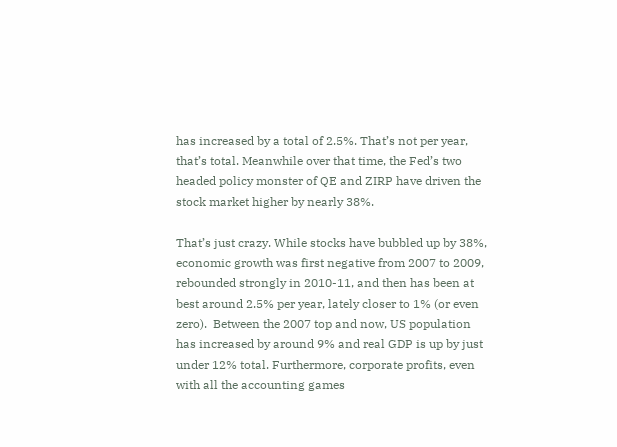has increased by a total of 2.5%. That’s not per year, that’s total. Meanwhile over that time, the Fed’s two headed policy monster of QE and ZIRP have driven the stock market higher by nearly 38%.

That’s just crazy. While stocks have bubbled up by 38%, economic growth was first negative from 2007 to 2009, rebounded strongly in 2010-11, and then has been at best around 2.5% per year, lately closer to 1% (or even zero).  Between the 2007 top and now, US population has increased by around 9% and real GDP is up by just under 12% total. Furthermore, corporate profits, even with all the accounting games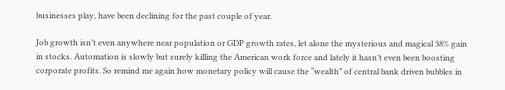businesses play, have been declining for the past couple of year.

Job growth isn’t even anywhere near population or GDP growth rates, let alone the mysterious and magical 38% gain in stocks. Automation is slowly but surely killing the American work force and lately it hasn’t even been boosting corporate profits. So remind me again how monetary policy will cause the “wealth” of central bank driven bubbles in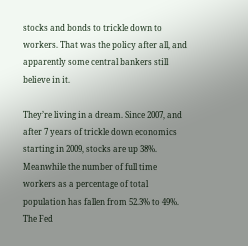stocks and bonds to trickle down to workers. That was the policy after all, and apparently some central bankers still believe in it.

They’re living in a dream. Since 2007, and after 7 years of trickle down economics starting in 2009, stocks are up 38%. Meanwhile the number of full time workers as a percentage of total population has fallen from 52.3% to 49%. The Fed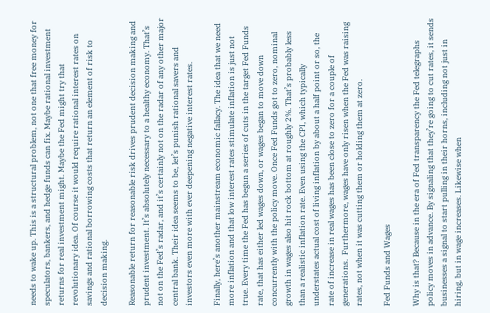needs to wake up. This is a structural problem, not one that free money for speculators, bankers, and hedge funds can fix. Maybe rational investment returns for real investment might. Maybe the Fed might try that revolutionary idea. Of course it would require rational interest rates on savings and rational borrowing costs that return an element of risk to decision making.

Reasonable return for reasonable risk drives prudent decision making and prudent investment. It’s absolutely necessary to a healthy economy. That’s not on the Fed’s radar, and it’s certainly not on the radar of any other major central bank. Their idea seems to be, let’s punish rational savers and investors even more with ever deepening negative interest rates.

Finally, here’s another mainstream economic fallacy. The idea that we need more inflation and that low interest rates stimulate inflation is just not true. Every time the Fed has begun a series of cuts in the target Fed Funds rate, that has either led wages down, or wages began to move down concurrently with the policy move. Once Fed Funds got to zero, nominal growth in wages also hit rock bottom at roughly 2%. That’s probably less than a realistic inflation rate. Even using the CPI, which typically understates actual cost of living inflation by about a half point or so, the rate of increase in real wages has been close to zero for a couple of generations.  Furthermore, wages have only risen when the Fed was raising rates, not when it was cutting them or holding them at zero.

Fed Funds and Wages

Why is that? Because in the era of Fed transparency the Fed telegraphs policy moves in advance. By signaling that they’re going to cut rates, it sends businesses a signal to start pulling in their horns, including not just in hiring, but in wage increases. Likewise when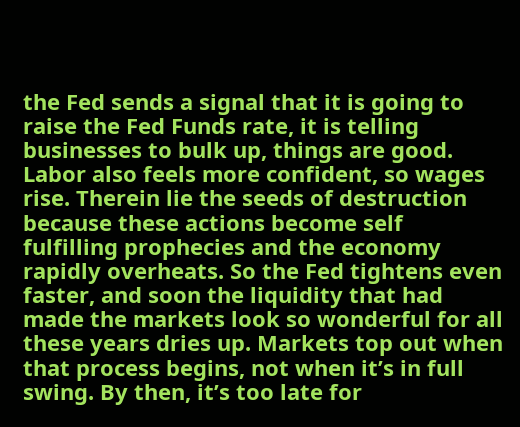the Fed sends a signal that it is going to raise the Fed Funds rate, it is telling businesses to bulk up, things are good. Labor also feels more confident, so wages rise. Therein lie the seeds of destruction because these actions become self fulfilling prophecies and the economy rapidly overheats. So the Fed tightens even faster, and soon the liquidity that had made the markets look so wonderful for all these years dries up. Markets top out when that process begins, not when it’s in full swing. By then, it’s too late for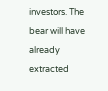investors. The bear will have already extracted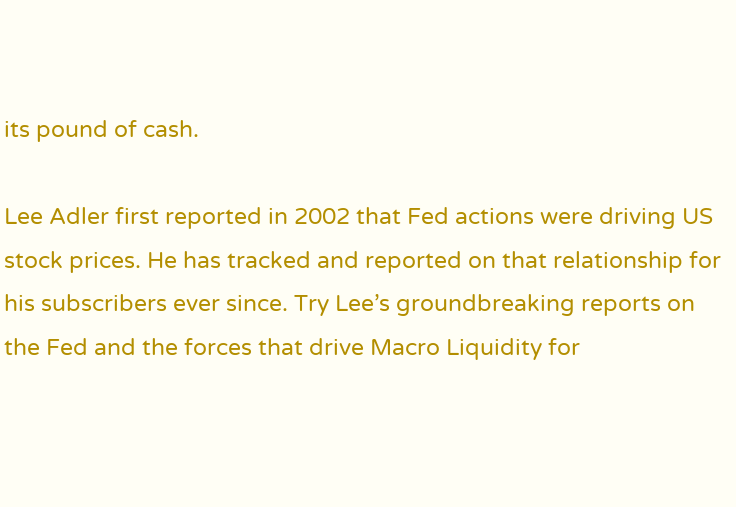its pound of cash.

Lee Adler first reported in 2002 that Fed actions were driving US stock prices. He has tracked and reported on that relationship for his subscribers ever since. Try Lee’s groundbreaking reports on the Fed and the forces that drive Macro Liquidity for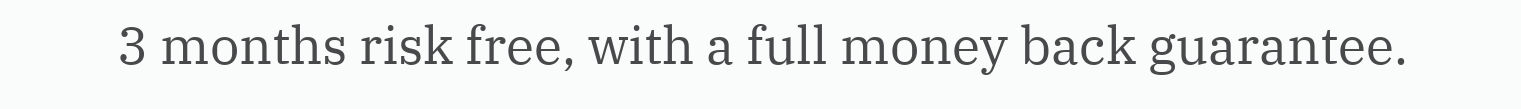3 months risk free, with a full money back guarantee.